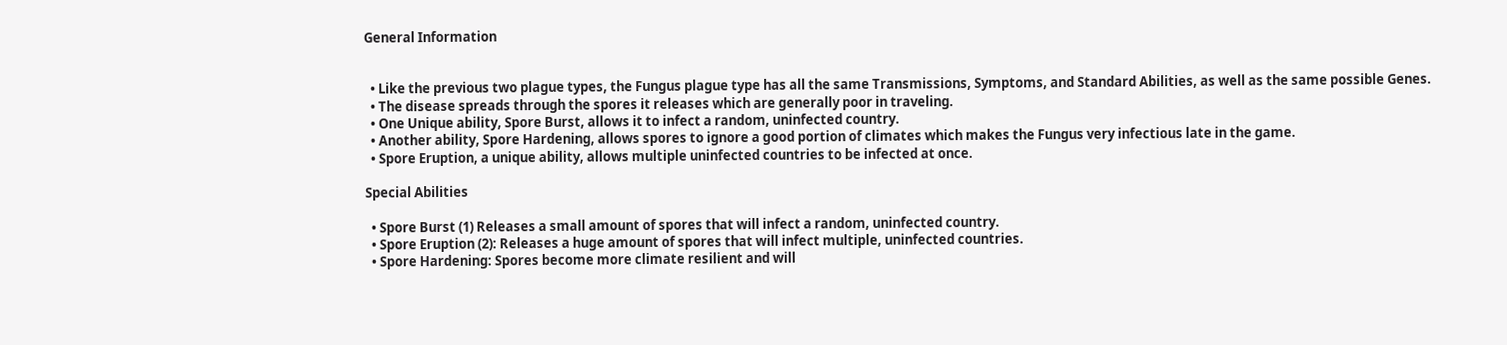General Information


  • Like the previous two plague types, the Fungus plague type has all the same Transmissions, Symptoms, and Standard Abilities, as well as the same possible Genes.
  • The disease spreads through the spores it releases which are generally poor in traveling.
  • One Unique ability, Spore Burst, allows it to infect a random, uninfected country.
  • Another ability, Spore Hardening, allows spores to ignore a good portion of climates which makes the Fungus very infectious late in the game.
  • Spore Eruption, a unique ability, allows multiple uninfected countries to be infected at once.

Special Abilities

  • Spore Burst (1) Releases a small amount of spores that will infect a random, uninfected country.
  • Spore Eruption (2): Releases a huge amount of spores that will infect multiple, uninfected countries.
  • Spore Hardening: Spores become more climate resilient and will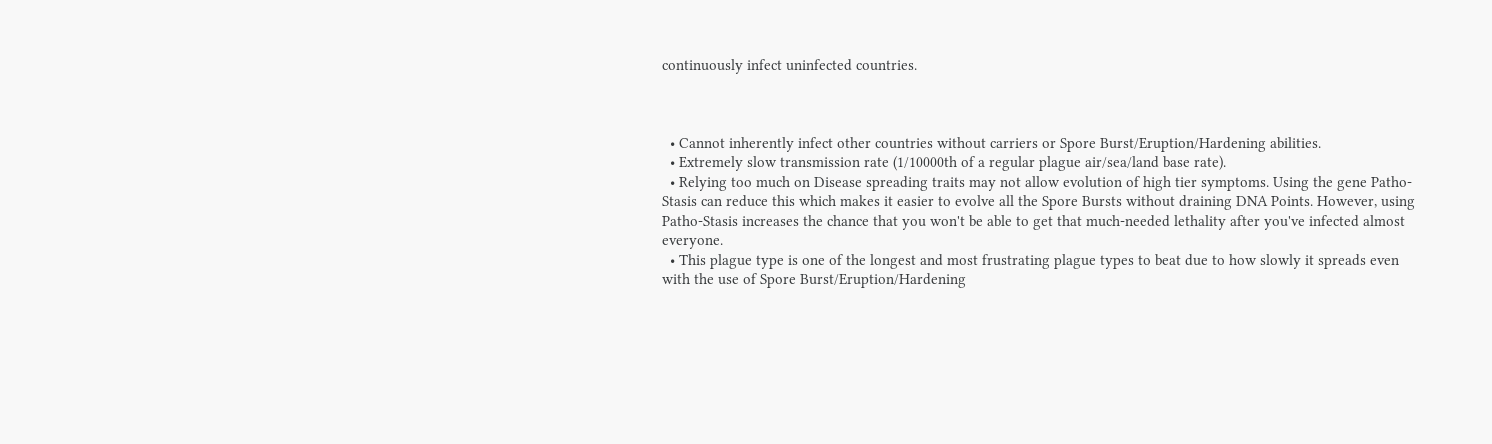continuously infect uninfected countries.



  • Cannot inherently infect other countries without carriers or Spore Burst/Eruption/Hardening abilities.
  • Extremely slow transmission rate (1/10000th of a regular plague air/sea/land base rate).
  • Relying too much on Disease spreading traits may not allow evolution of high tier symptoms. Using the gene Patho-Stasis can reduce this which makes it easier to evolve all the Spore Bursts without draining DNA Points. However, using Patho-Stasis increases the chance that you won't be able to get that much-needed lethality after you've infected almost everyone.
  • This plague type is one of the longest and most frustrating plague types to beat due to how slowly it spreads even with the use of Spore Burst/Eruption/Hardening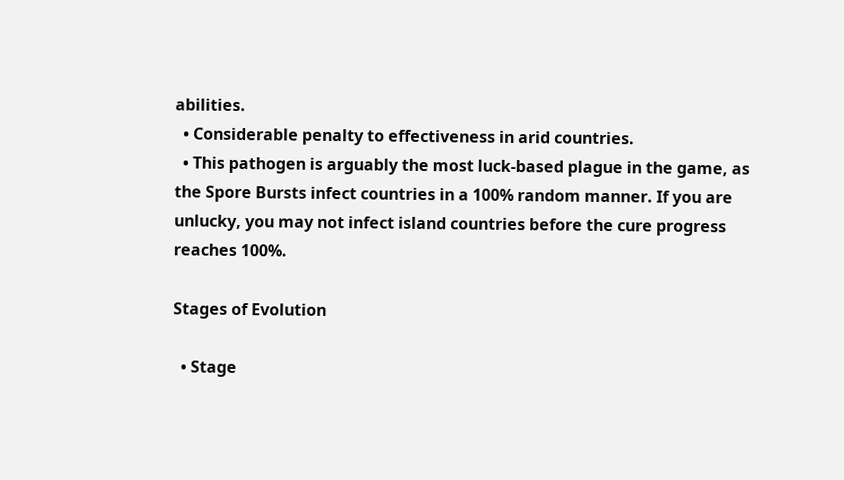abilities.
  • Considerable penalty to effectiveness in arid countries.
  • This pathogen is arguably the most luck-based plague in the game, as the Spore Bursts infect countries in a 100% random manner. If you are unlucky, you may not infect island countries before the cure progress reaches 100%.

Stages of Evolution

  • Stage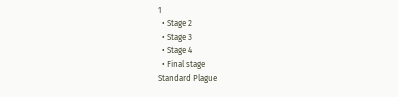1
  • Stage 2
  • Stage 3
  • Stage 4
  • Final stage
Standard Plague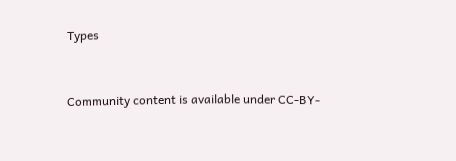Types


Community content is available under CC-BY-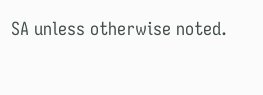SA unless otherwise noted.